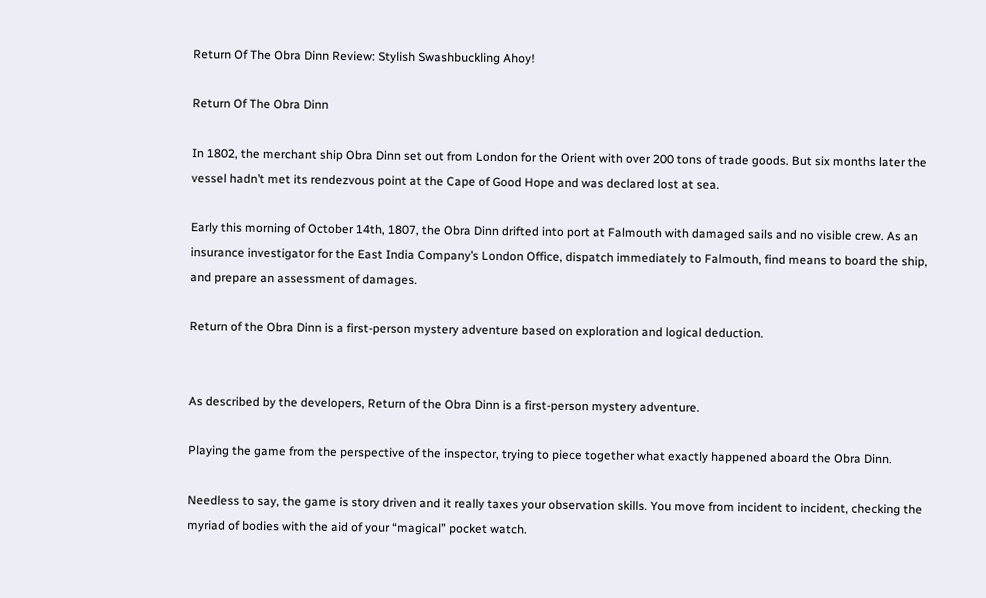Return Of The Obra Dinn Review: Stylish Swashbuckling Ahoy!

Return Of The Obra Dinn

In 1802, the merchant ship Obra Dinn set out from London for the Orient with over 200 tons of trade goods. But six months later the vessel hadn’t met its rendezvous point at the Cape of Good Hope and was declared lost at sea.

Early this morning of October 14th, 1807, the Obra Dinn drifted into port at Falmouth with damaged sails and no visible crew. As an insurance investigator for the East India Company’s London Office, dispatch immediately to Falmouth, find means to board the ship, and prepare an assessment of damages.

Return of the Obra Dinn is a first-person mystery adventure based on exploration and logical deduction.


As described by the developers, Return of the Obra Dinn is a first-person mystery adventure.

Playing the game from the perspective of the inspector, trying to piece together what exactly happened aboard the Obra Dinn.

Needless to say, the game is story driven and it really taxes your observation skills. You move from incident to incident, checking the myriad of bodies with the aid of your “magical” pocket watch.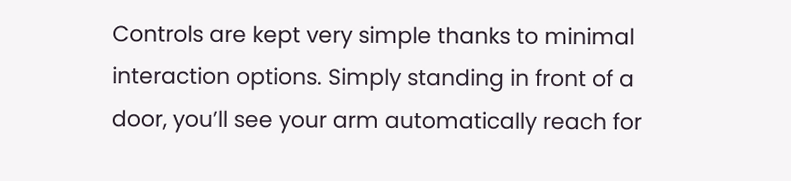Controls are kept very simple thanks to minimal interaction options. Simply standing in front of a door, you’ll see your arm automatically reach for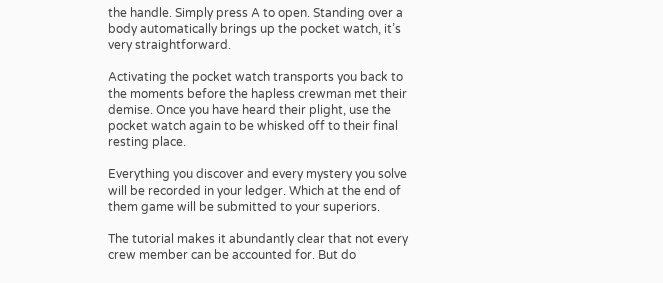the handle. Simply press A to open. Standing over a body automatically brings up the pocket watch, it’s very straightforward.

Activating the pocket watch transports you back to the moments before the hapless crewman met their demise. Once you have heard their plight, use the pocket watch again to be whisked off to their final resting place.

Everything you discover and every mystery you solve will be recorded in your ledger. Which at the end of them game will be submitted to your superiors.

The tutorial makes it abundantly clear that not every crew member can be accounted for. But do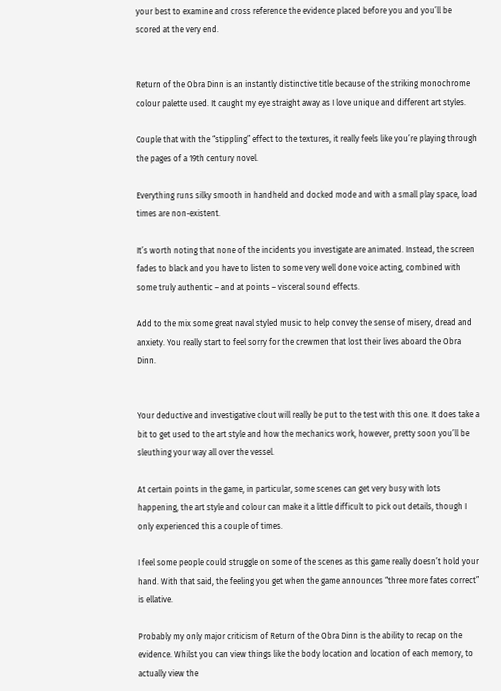your best to examine and cross reference the evidence placed before you and you’ll be scored at the very end.


Return of the Obra Dinn is an instantly distinctive title because of the striking monochrome colour palette used. It caught my eye straight away as I love unique and different art styles.

Couple that with the “stippling” effect to the textures, it really feels like you’re playing through the pages of a 19th century novel.

Everything runs silky smooth in handheld and docked mode and with a small play space, load times are non-existent.

It’s worth noting that none of the incidents you investigate are animated. Instead, the screen fades to black and you have to listen to some very well done voice acting, combined with some truly authentic – and at points – visceral sound effects.

Add to the mix some great naval styled music to help convey the sense of misery, dread and anxiety. You really start to feel sorry for the crewmen that lost their lives aboard the Obra Dinn.


Your deductive and investigative clout will really be put to the test with this one. It does take a bit to get used to the art style and how the mechanics work, however, pretty soon you’ll be sleuthing your way all over the vessel.

At certain points in the game, in particular, some scenes can get very busy with lots happening, the art style and colour can make it a little difficult to pick out details, though I only experienced this a couple of times.

I feel some people could struggle on some of the scenes as this game really doesn’t hold your hand. With that said, the feeling you get when the game announces “three more fates correct” is ellative.

Probably my only major criticism of Return of the Obra Dinn is the ability to recap on the evidence. Whilst you can view things like the body location and location of each memory, to actually view the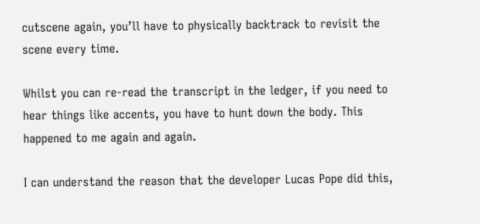cutscene again, you’ll have to physically backtrack to revisit the scene every time.

Whilst you can re-read the transcript in the ledger, if you need to hear things like accents, you have to hunt down the body. This happened to me again and again.

I can understand the reason that the developer Lucas Pope did this,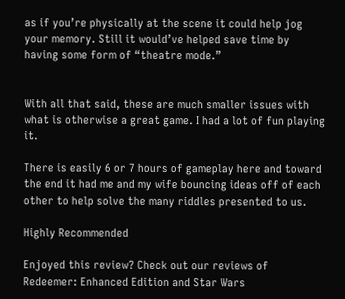as if you’re physically at the scene it could help jog your memory. Still it would’ve helped save time by having some form of “theatre mode.”


With all that said, these are much smaller issues with what is otherwise a great game. I had a lot of fun playing it.

There is easily 6 or 7 hours of gameplay here and toward the end it had me and my wife bouncing ideas off of each other to help solve the many riddles presented to us.

Highly Recommended

Enjoyed this review? Check out our reviews of Redeemer: Enhanced Edition and Star Wars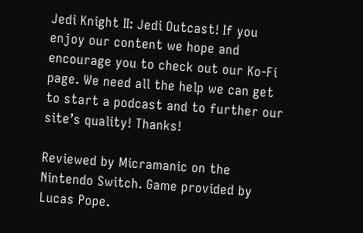Jedi Knight II: Jedi Outcast! If you enjoy our content we hope and encourage you to check out our Ko-Fi page. We need all the help we can get to start a podcast and to further our site’s quality! Thanks!

Reviewed by Micramanic on the Nintendo Switch. Game provided by Lucas Pope.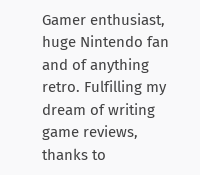Gamer enthusiast, huge Nintendo fan and of anything retro. Fulfilling my dream of writing game reviews, thanks to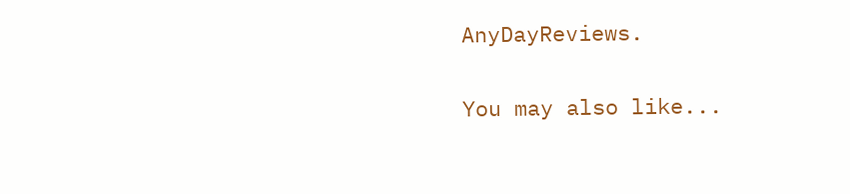AnyDayReviews.

You may also like...